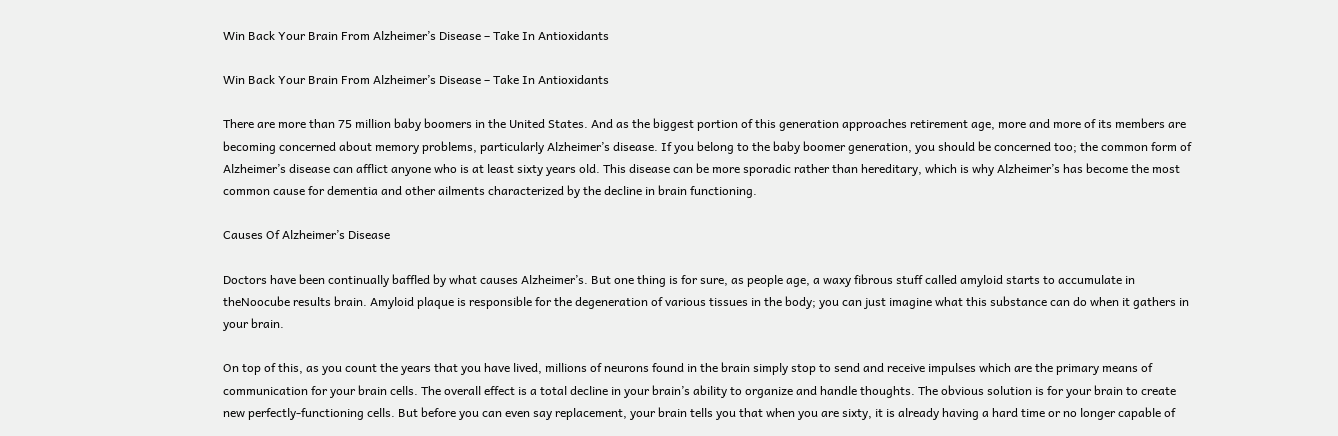Win Back Your Brain From Alzheimer’s Disease – Take In Antioxidants

Win Back Your Brain From Alzheimer’s Disease – Take In Antioxidants

There are more than 75 million baby boomers in the United States. And as the biggest portion of this generation approaches retirement age, more and more of its members are becoming concerned about memory problems, particularly Alzheimer’s disease. If you belong to the baby boomer generation, you should be concerned too; the common form of Alzheimer’s disease can afflict anyone who is at least sixty years old. This disease can be more sporadic rather than hereditary, which is why Alzheimer’s has become the most common cause for dementia and other ailments characterized by the decline in brain functioning.

Causes Of Alzheimer’s Disease

Doctors have been continually baffled by what causes Alzheimer’s. But one thing is for sure, as people age, a waxy fibrous stuff called amyloid starts to accumulate in theNoocube results brain. Amyloid plaque is responsible for the degeneration of various tissues in the body; you can just imagine what this substance can do when it gathers in your brain.

On top of this, as you count the years that you have lived, millions of neurons found in the brain simply stop to send and receive impulses which are the primary means of communication for your brain cells. The overall effect is a total decline in your brain’s ability to organize and handle thoughts. The obvious solution is for your brain to create new perfectly-functioning cells. But before you can even say replacement, your brain tells you that when you are sixty, it is already having a hard time or no longer capable of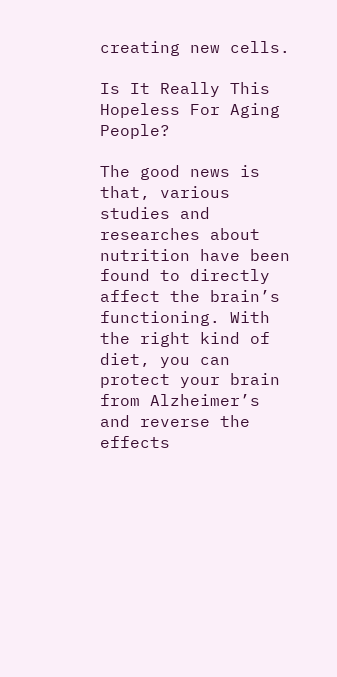creating new cells.

Is It Really This Hopeless For Aging People?

The good news is that, various studies and researches about nutrition have been found to directly affect the brain’s functioning. With the right kind of diet, you can protect your brain from Alzheimer’s and reverse the effects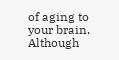of aging to your brain. Although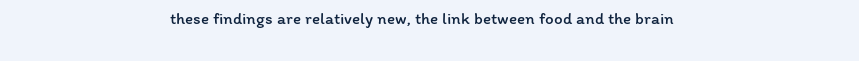these findings are relatively new, the link between food and the brain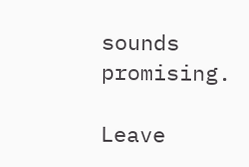sounds promising.

Leave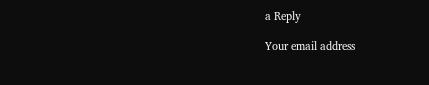a Reply

Your email address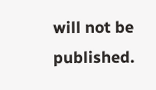will not be published.